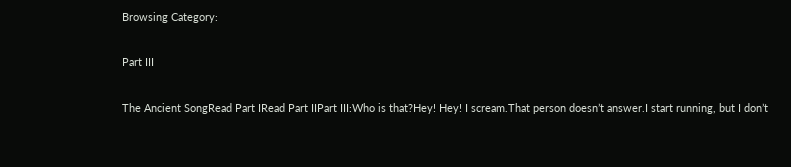Browsing Category:

Part III

The Ancient SongRead Part IRead Part IIPart III:Who is that?Hey! Hey! I scream.That person doesn’t answer.I start running, but I don’t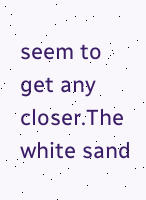seem to get any closer.The white sand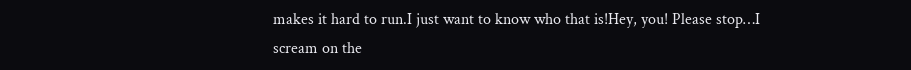makes it hard to run.I just want to know who that is!Hey, you! Please stop…I scream on the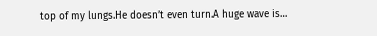top of my lungs.He doesn’t even turn.A huge wave is…